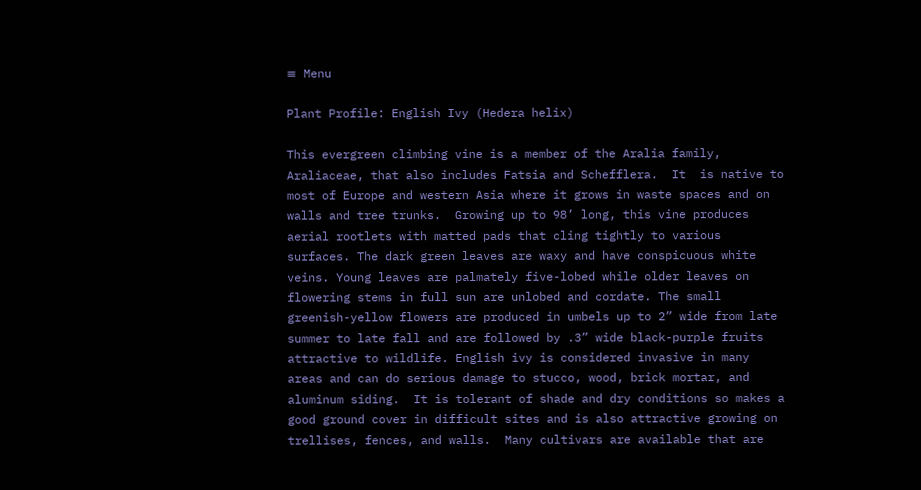≡ Menu

Plant Profile: English Ivy (Hedera helix)

This evergreen climbing vine is a member of the Aralia family, Araliaceae, that also includes Fatsia and Schefflera.  It  is native to most of Europe and western Asia where it grows in waste spaces and on walls and tree trunks.  Growing up to 98’ long, this vine produces aerial rootlets with matted pads that cling tightly to various surfaces. The dark green leaves are waxy and have conspicuous white veins. Young leaves are palmately five-lobed while older leaves on flowering stems in full sun are unlobed and cordate. The small greenish-yellow flowers are produced in umbels up to 2” wide from late summer to late fall and are followed by .3” wide black-purple fruits attractive to wildlife. English ivy is considered invasive in many areas and can do serious damage to stucco, wood, brick mortar, and aluminum siding.  It is tolerant of shade and dry conditions so makes a good ground cover in difficult sites and is also attractive growing on trellises, fences, and walls.  Many cultivars are available that are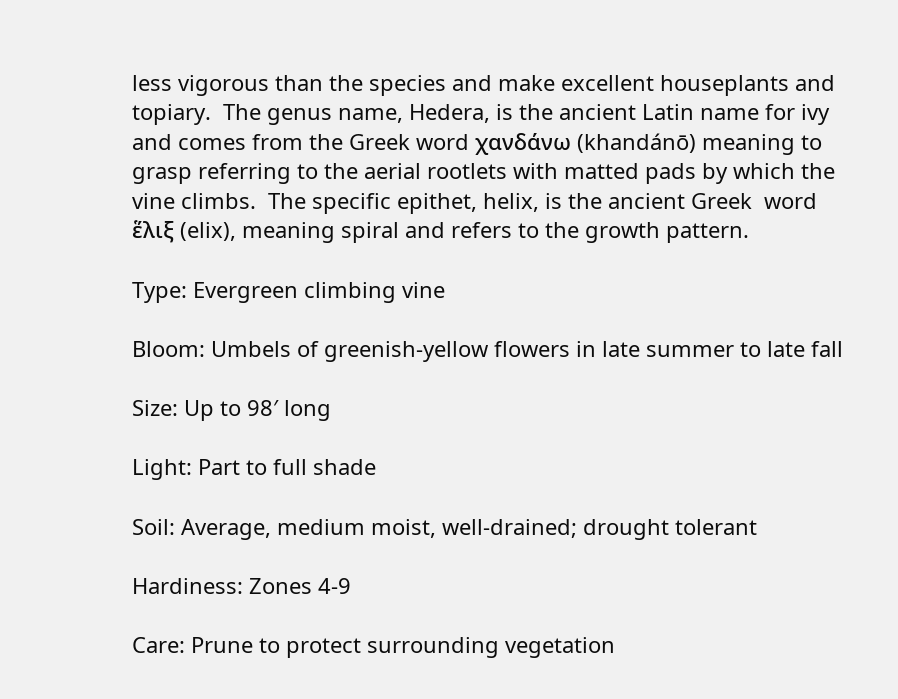less vigorous than the species and make excellent houseplants and topiary.  The genus name, Hedera, is the ancient Latin name for ivy and comes from the Greek word χανδάνω (khandánō) meaning to grasp referring to the aerial rootlets with matted pads by which the vine climbs.  The specific epithet, helix, is the ancient Greek  word ἕλιξ (elix), meaning spiral and refers to the growth pattern.

Type: Evergreen climbing vine

Bloom: Umbels of greenish-yellow flowers in late summer to late fall

Size: Up to 98′ long

Light: Part to full shade

Soil: Average, medium moist, well-drained; drought tolerant

Hardiness: Zones 4-9

Care: Prune to protect surrounding vegetation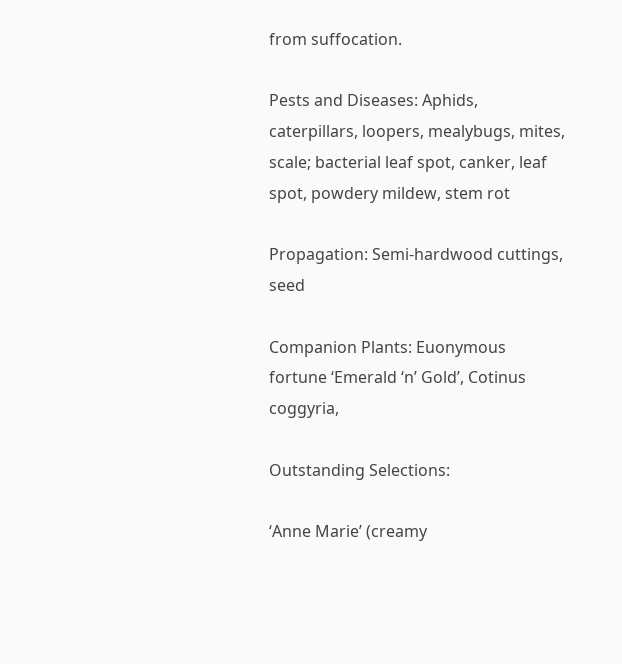from suffocation.

Pests and Diseases: Aphids, caterpillars, loopers, mealybugs, mites, scale; bacterial leaf spot, canker, leaf spot, powdery mildew, stem rot

Propagation: Semi-hardwood cuttings, seed

Companion Plants: Euonymous fortune ‘Emerald ‘n’ Gold’, Cotinus coggyria,

Outstanding Selections:

‘Anne Marie’ (creamy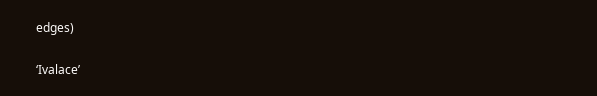edges)

‘Ivalace’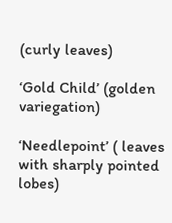(curly leaves)

‘Gold Child’ (golden variegation)

‘Needlepoint’ ( leaves with sharply pointed lobes)